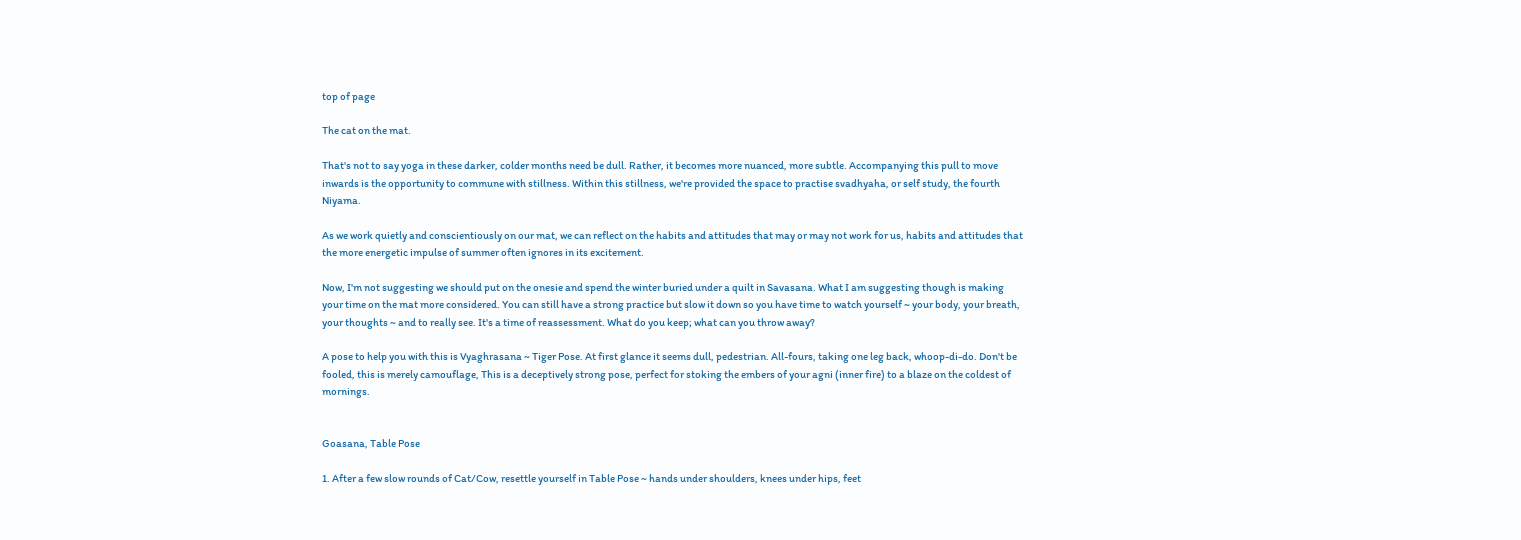top of page

The cat on the mat.

That's not to say yoga in these darker, colder months need be dull. Rather, it becomes more nuanced, more subtle. Accompanying this pull to move inwards is the opportunity to commune with stillness. Within this stillness, we're provided the space to practise svadhyaha, or self study, the fourth Niyama.

As we work quietly and conscientiously on our mat, we can reflect on the habits and attitudes that may or may not work for us, habits and attitudes that the more energetic impulse of summer often ignores in its excitement.

Now, I'm not suggesting we should put on the onesie and spend the winter buried under a quilt in Savasana. What I am suggesting though is making your time on the mat more considered. You can still have a strong practice but slow it down so you have time to watch yourself ~ your body, your breath, your thoughts ~ and to really see. It's a time of reassessment. What do you keep; what can you throw away?

A pose to help you with this is Vyaghrasana ~ Tiger Pose. At first glance it seems dull, pedestrian. All-fours, taking one leg back, whoop-di-do. Don't be fooled, this is merely camouflage, This is a deceptively strong pose, perfect for stoking the embers of your agni (inner fire) to a blaze on the coldest of mornings.


Goasana, Table Pose

1. After a few slow rounds of Cat/Cow, resettle yourself in Table Pose ~ hands under shoulders, knees under hips, feet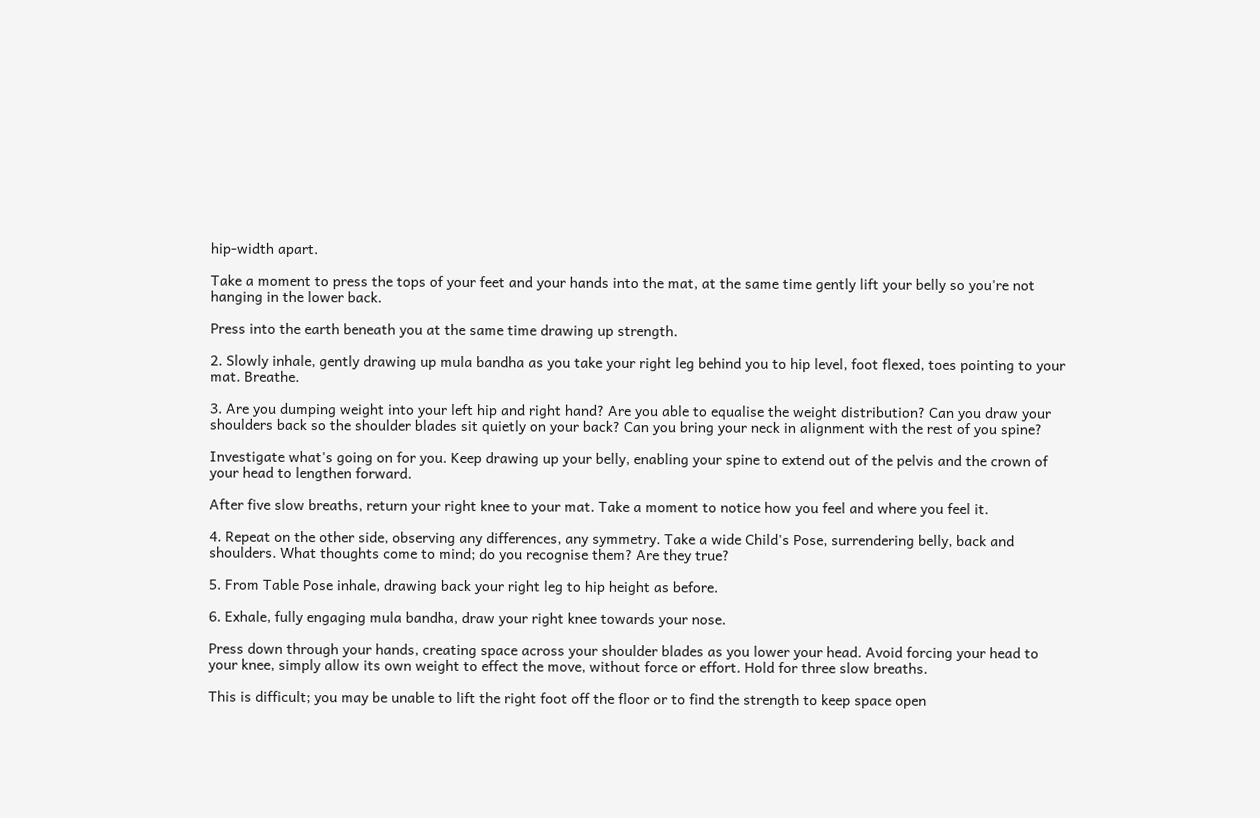hip-width apart.

Take a moment to press the tops of your feet and your hands into the mat, at the same time gently lift your belly so you're not hanging in the lower back.

Press into the earth beneath you at the same time drawing up strength.

2. Slowly inhale, gently drawing up mula bandha as you take your right leg behind you to hip level, foot flexed, toes pointing to your mat. Breathe.

3. Are you dumping weight into your left hip and right hand? Are you able to equalise the weight distribution? Can you draw your shoulders back so the shoulder blades sit quietly on your back? Can you bring your neck in alignment with the rest of you spine?

Investigate what's going on for you. Keep drawing up your belly, enabling your spine to extend out of the pelvis and the crown of your head to lengthen forward.

After five slow breaths, return your right knee to your mat. Take a moment to notice how you feel and where you feel it.

4. Repeat on the other side, observing any differences, any symmetry. Take a wide Child's Pose, surrendering belly, back and shoulders. What thoughts come to mind; do you recognise them? Are they true?

5. From Table Pose inhale, drawing back your right leg to hip height as before.

6. Exhale, fully engaging mula bandha, draw your right knee towards your nose.

Press down through your hands, creating space across your shoulder blades as you lower your head. Avoid forcing your head to your knee, simply allow its own weight to effect the move, without force or effort. Hold for three slow breaths.

This is difficult; you may be unable to lift the right foot off the floor or to find the strength to keep space open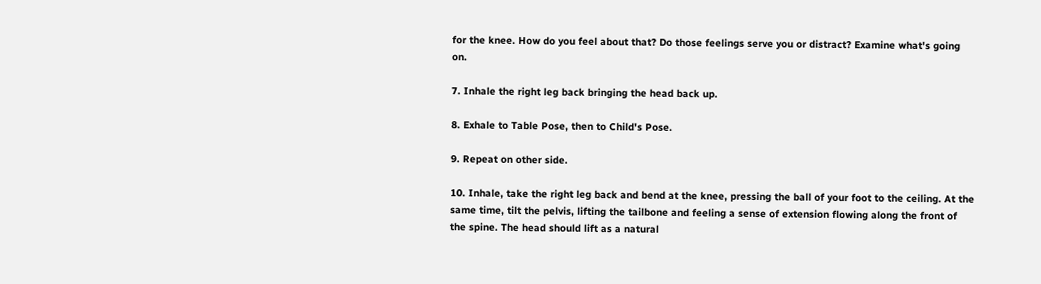for the knee. How do you feel about that? Do those feelings serve you or distract? Examine what's going on.

7. Inhale the right leg back bringing the head back up.

8. Exhale to Table Pose, then to Child's Pose.

9. Repeat on other side.

10. Inhale, take the right leg back and bend at the knee, pressing the ball of your foot to the ceiling. At the same time, tilt the pelvis, lifting the tailbone and feeling a sense of extension flowing along the front of the spine. The head should lift as a natural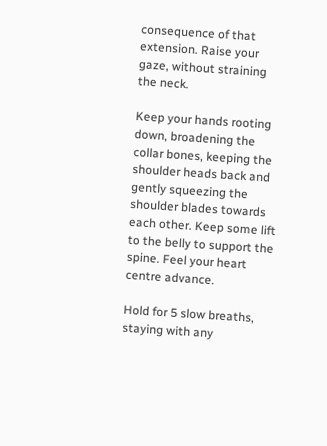consequence of that extension. Raise your gaze, without straining the neck.

Keep your hands rooting down, broadening the collar bones, keeping the shoulder heads back and gently squeezing the shoulder blades towards each other. Keep some lift to the belly to support the spine. Feel your heart centre advance.

Hold for 5 slow breaths, staying with any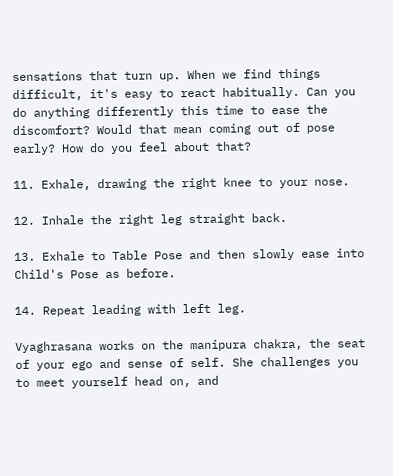sensations that turn up. When we find things difficult, it's easy to react habitually. Can you do anything differently this time to ease the discomfort? Would that mean coming out of pose early? How do you feel about that?

11. Exhale, drawing the right knee to your nose.

12. Inhale the right leg straight back.

13. Exhale to Table Pose and then slowly ease into Child's Pose as before.

14. Repeat leading with left leg.

Vyaghrasana works on the manipura chakra, the seat of your ego and sense of self. She challenges you to meet yourself head on, and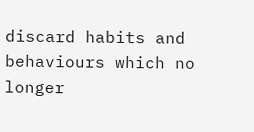discard habits and behaviours which no longer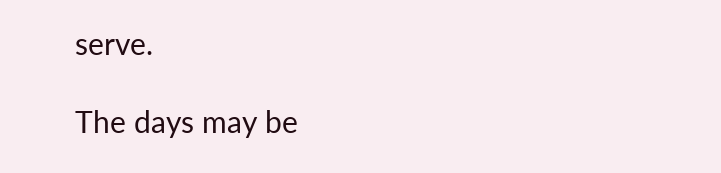serve.

The days may be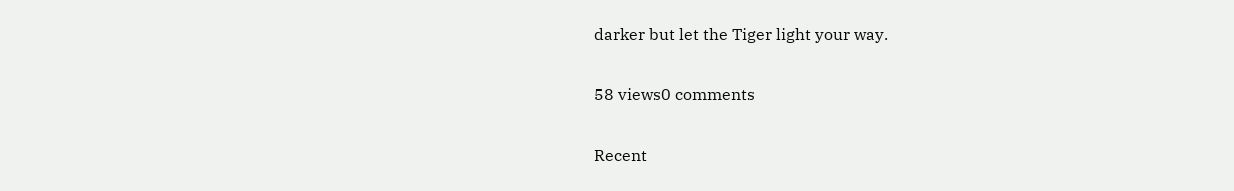darker but let the Tiger light your way.

58 views0 comments

Recent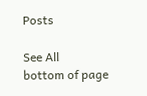Posts

See All
bottom of page